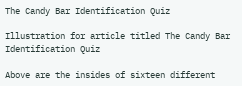The Candy Bar Identification Quiz

Illustration for article titled The Candy Bar Identification Quiz

Above are the insides of sixteen different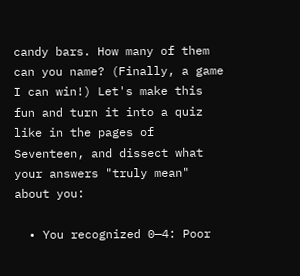candy bars. How many of them can you name? (Finally, a game I can win!) Let's make this fun and turn it into a quiz like in the pages of Seventeen, and dissect what your answers "truly mean" about you:

  • You recognized 0—4: Poor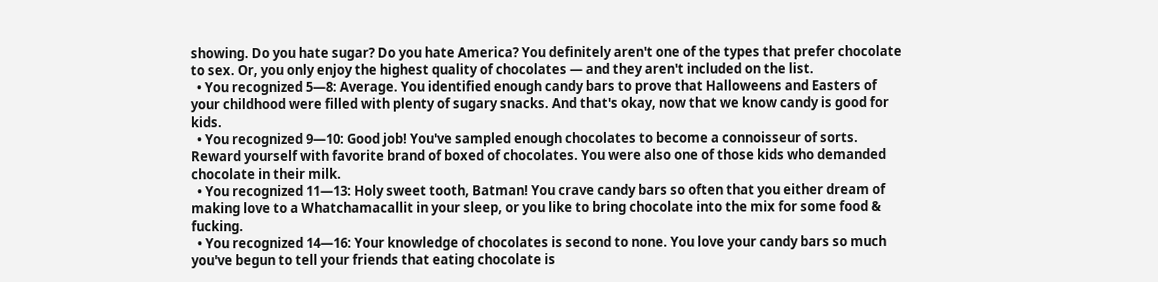showing. Do you hate sugar? Do you hate America? You definitely aren't one of the types that prefer chocolate to sex. Or, you only enjoy the highest quality of chocolates — and they aren't included on the list.
  • You recognized 5—8: Average. You identified enough candy bars to prove that Halloweens and Easters of your childhood were filled with plenty of sugary snacks. And that's okay, now that we know candy is good for kids.
  • You recognized 9—10: Good job! You've sampled enough chocolates to become a connoisseur of sorts. Reward yourself with favorite brand of boxed of chocolates. You were also one of those kids who demanded chocolate in their milk.
  • You recognized 11—13: Holy sweet tooth, Batman! You crave candy bars so often that you either dream of making love to a Whatchamacallit in your sleep, or you like to bring chocolate into the mix for some food & fucking.
  • You recognized 14—16: Your knowledge of chocolates is second to none. You love your candy bars so much you've begun to tell your friends that eating chocolate is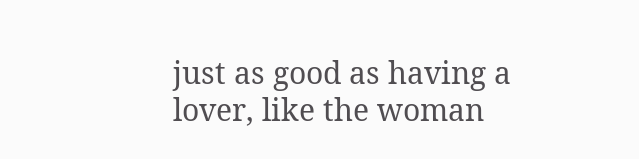just as good as having a lover, like the woman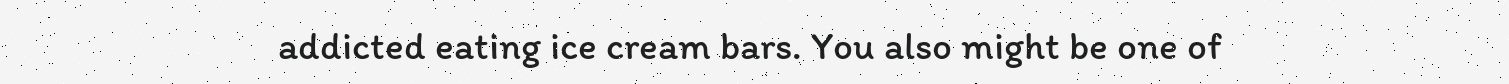addicted eating ice cream bars. You also might be one of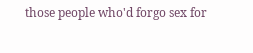those people who'd forgo sex for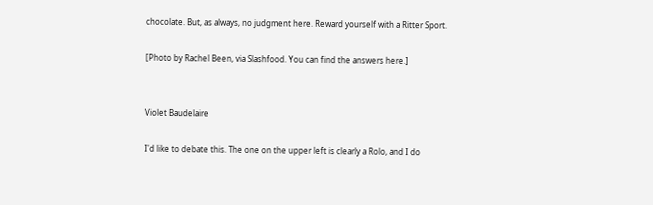chocolate. But, as always, no judgment here. Reward yourself with a Ritter Sport.

[Photo by Rachel Been, via Slashfood. You can find the answers here.]


Violet Baudelaire

I'd like to debate this. The one on the upper left is clearly a Rolo, and I do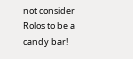not consider Rolos to be a candy bar!